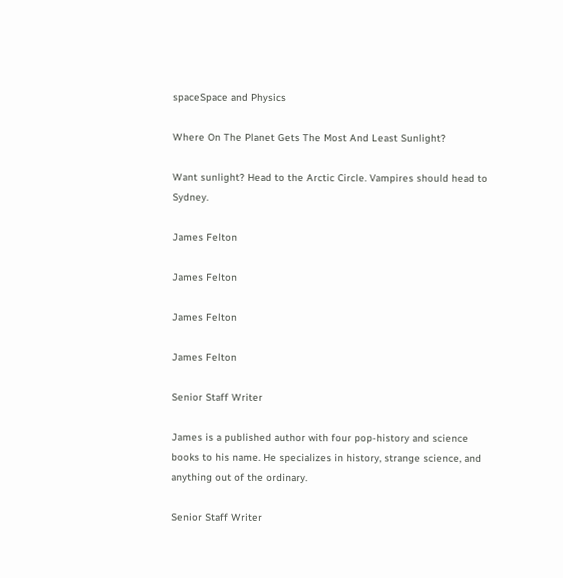spaceSpace and Physics

Where On The Planet Gets The Most And Least Sunlight?

Want sunlight? Head to the Arctic Circle. Vampires should head to Sydney.

James Felton

James Felton

James Felton

James Felton

Senior Staff Writer

James is a published author with four pop-history and science books to his name. He specializes in history, strange science, and anything out of the ordinary.

Senior Staff Writer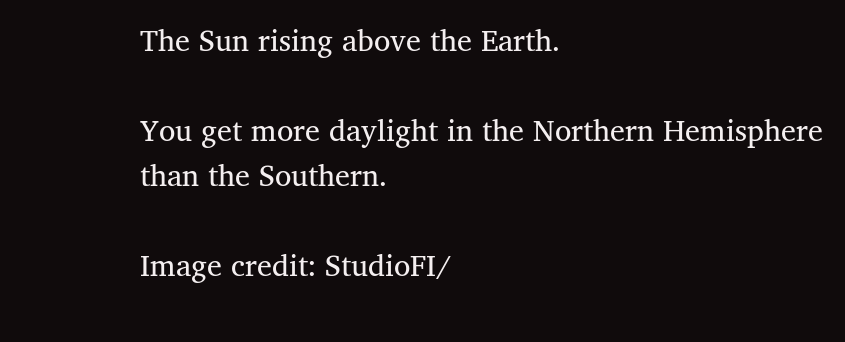The Sun rising above the Earth.

You get more daylight in the Northern Hemisphere than the Southern.

Image credit: StudioFI/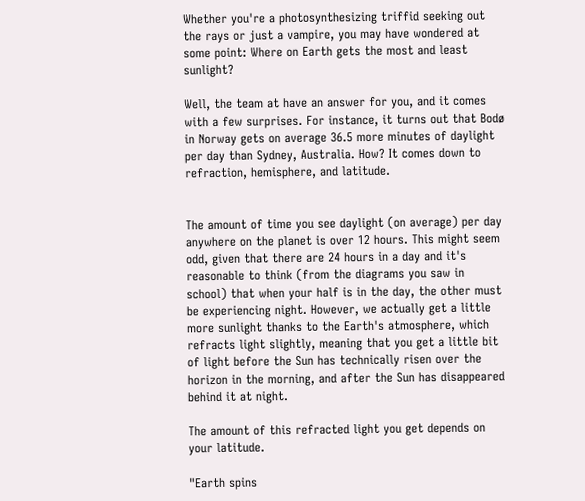Whether you're a photosynthesizing triffid seeking out the rays or just a vampire, you may have wondered at some point: Where on Earth gets the most and least sunlight?

Well, the team at have an answer for you, and it comes with a few surprises. For instance, it turns out that Bodø in Norway gets on average 36.5 more minutes of daylight per day than Sydney, Australia. How? It comes down to refraction, hemisphere, and latitude.


The amount of time you see daylight (on average) per day anywhere on the planet is over 12 hours. This might seem odd, given that there are 24 hours in a day and it's reasonable to think (from the diagrams you saw in school) that when your half is in the day, the other must be experiencing night. However, we actually get a little more sunlight thanks to the Earth's atmosphere, which refracts light slightly, meaning that you get a little bit of light before the Sun has technically risen over the horizon in the morning, and after the Sun has disappeared behind it at night.

The amount of this refracted light you get depends on your latitude.

"Earth spins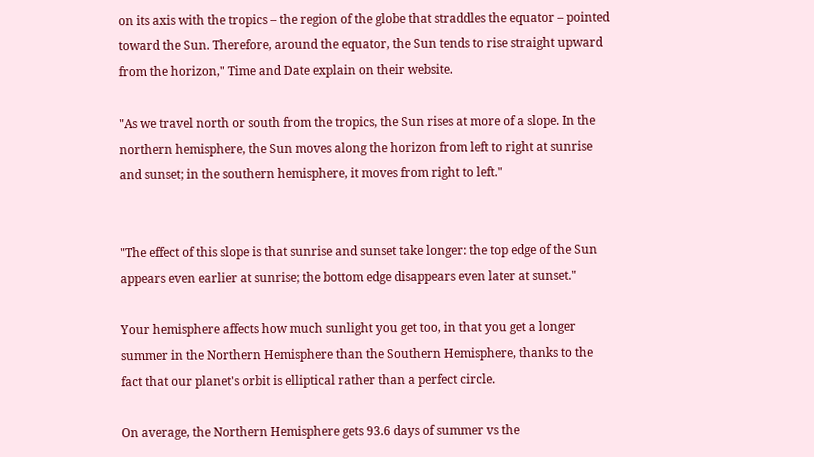on its axis with the tropics – the region of the globe that straddles the equator – pointed toward the Sun. Therefore, around the equator, the Sun tends to rise straight upward from the horizon," Time and Date explain on their website.

"As we travel north or south from the tropics, the Sun rises at more of a slope. In the northern hemisphere, the Sun moves along the horizon from left to right at sunrise and sunset; in the southern hemisphere, it moves from right to left."


"The effect of this slope is that sunrise and sunset take longer: the top edge of the Sun appears even earlier at sunrise; the bottom edge disappears even later at sunset."

Your hemisphere affects how much sunlight you get too, in that you get a longer summer in the Northern Hemisphere than the Southern Hemisphere, thanks to the fact that our planet's orbit is elliptical rather than a perfect circle.

On average, the Northern Hemisphere gets 93.6 days of summer vs the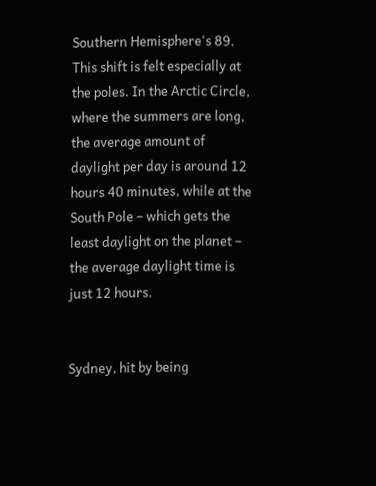Southern Hemisphere's 89. This shift is felt especially at the poles. In the Arctic Circle, where the summers are long, the average amount of daylight per day is around 12 hours 40 minutes, while at the South Pole – which gets the least daylight on the planet – the average daylight time is just 12 hours.


Sydney, hit by being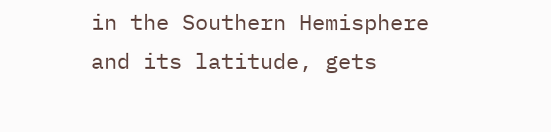in the Southern Hemisphere and its latitude, gets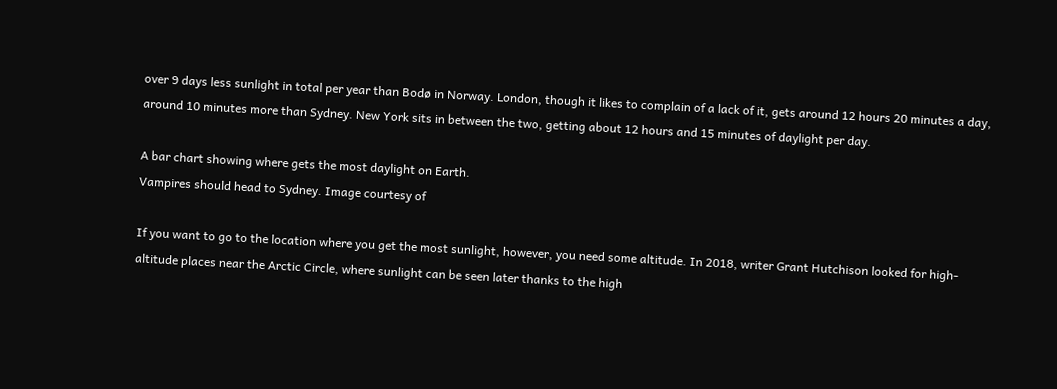over 9 days less sunlight in total per year than Bodø in Norway. London, though it likes to complain of a lack of it, gets around 12 hours 20 minutes a day, around 10 minutes more than Sydney. New York sits in between the two, getting about 12 hours and 15 minutes of daylight per day.

A bar chart showing where gets the most daylight on Earth.
Vampires should head to Sydney. Image courtesy of

If you want to go to the location where you get the most sunlight, however, you need some altitude. In 2018, writer Grant Hutchison looked for high-altitude places near the Arctic Circle, where sunlight can be seen later thanks to the high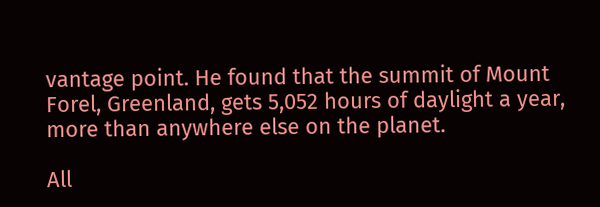vantage point. He found that the summit of Mount Forel, Greenland, gets 5,052 hours of daylight a year, more than anywhere else on the planet.

All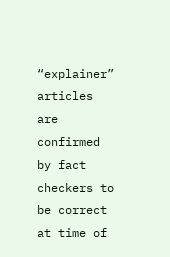“explainer” articles are confirmed by fact checkers to be correct at time of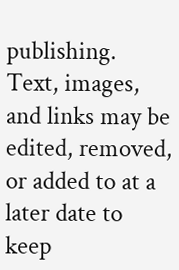publishing. Text, images, and links may be edited, removed, or added to at a later date to keep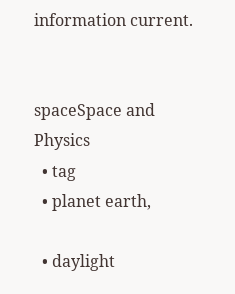information current.


spaceSpace and Physics
  • tag
  • planet earth,

  • daylight